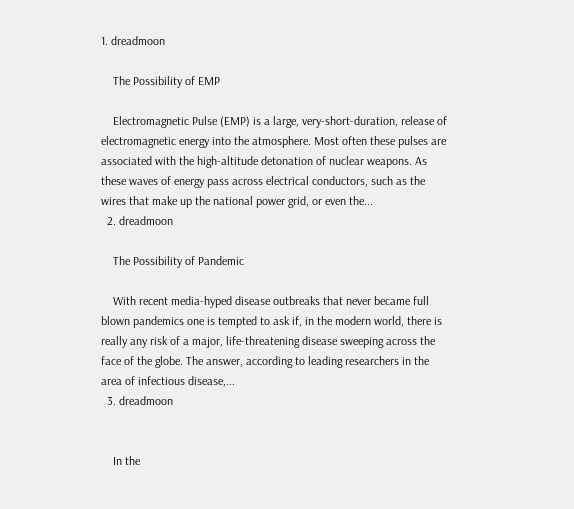1. dreadmoon

    The Possibility of EMP

    Electromagnetic Pulse (EMP) is a large, very-short-duration, release of electromagnetic energy into the atmosphere. Most often these pulses are associated with the high-altitude detonation of nuclear weapons. As these waves of energy pass across electrical conductors, such as the wires that make up the national power grid, or even the...
  2. dreadmoon

    The Possibility of Pandemic

    With recent media-hyped disease outbreaks that never became full blown pandemics one is tempted to ask if, in the modern world, there is really any risk of a major, life-threatening disease sweeping across the face of the globe. The answer, according to leading researchers in the area of infectious disease,...
  3. dreadmoon


    In the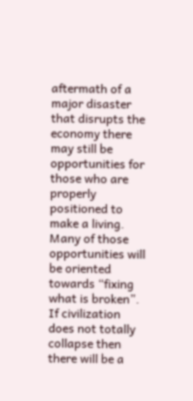aftermath of a major disaster that disrupts the economy there may still be opportunities for those who are properly positioned to make a living. Many of those opportunities will be oriented towards “fixing what is broken”. If civilization does not totally collapse then there will be a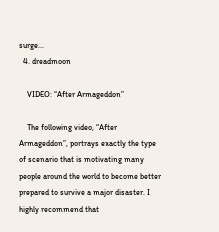surge...
  4. dreadmoon

    VIDEO: “After Armageddon”

    The following video, “After Armageddon”, portrays exactly the type of scenario that is motivating many people around the world to become better prepared to survive a major disaster. I highly recommend that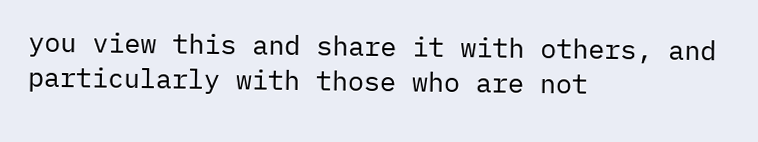you view this and share it with others, and particularly with those who are not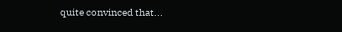quite convinced that...